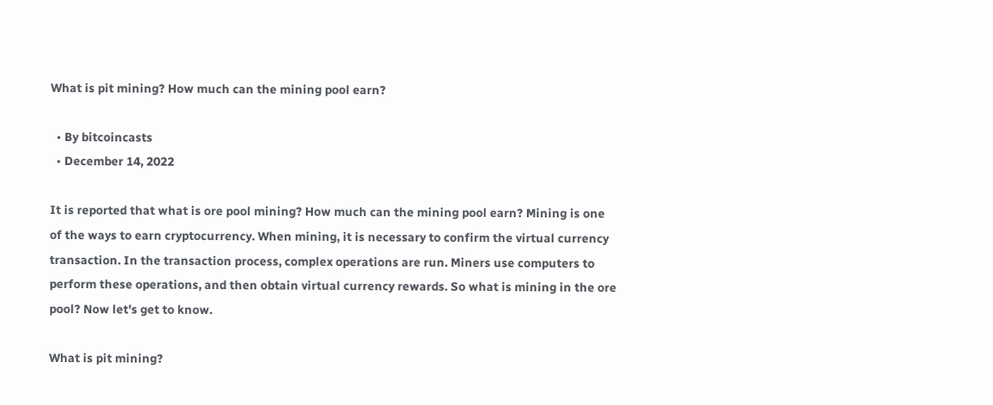What is pit mining? How much can the mining pool earn?

  • By bitcoincasts
  • December 14, 2022

It is reported that what is ore pool mining? How much can the mining pool earn? Mining is one of the ways to earn cryptocurrency. When mining, it is necessary to confirm the virtual currency transaction. In the transaction process, complex operations are run. Miners use computers to perform these operations, and then obtain virtual currency rewards. So what is mining in the ore pool? Now let's get to know.

What is pit mining?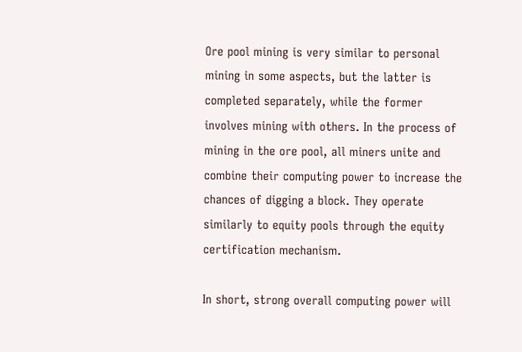Ore pool mining is very similar to personal mining in some aspects, but the latter is completed separately, while the former involves mining with others. In the process of mining in the ore pool, all miners unite and combine their computing power to increase the chances of digging a block. They operate similarly to equity pools through the equity certification mechanism.

In short, strong overall computing power will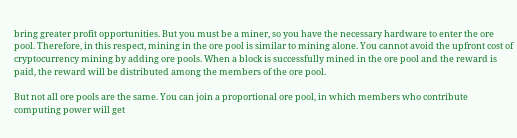bring greater profit opportunities. But you must be a miner, so you have the necessary hardware to enter the ore pool. Therefore, in this respect, mining in the ore pool is similar to mining alone. You cannot avoid the upfront cost of cryptocurrency mining by adding ore pools. When a block is successfully mined in the ore pool and the reward is paid, the reward will be distributed among the members of the ore pool.

But not all ore pools are the same. You can join a proportional ore pool, in which members who contribute computing power will get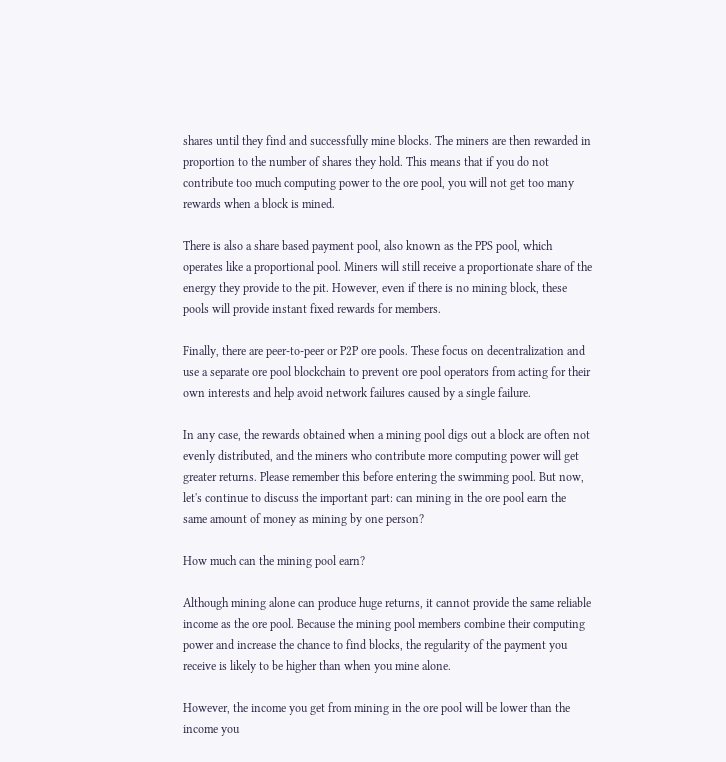shares until they find and successfully mine blocks. The miners are then rewarded in proportion to the number of shares they hold. This means that if you do not contribute too much computing power to the ore pool, you will not get too many rewards when a block is mined.

There is also a share based payment pool, also known as the PPS pool, which operates like a proportional pool. Miners will still receive a proportionate share of the energy they provide to the pit. However, even if there is no mining block, these pools will provide instant fixed rewards for members.

Finally, there are peer-to-peer or P2P ore pools. These focus on decentralization and use a separate ore pool blockchain to prevent ore pool operators from acting for their own interests and help avoid network failures caused by a single failure.

In any case, the rewards obtained when a mining pool digs out a block are often not evenly distributed, and the miners who contribute more computing power will get greater returns. Please remember this before entering the swimming pool. But now, let's continue to discuss the important part: can mining in the ore pool earn the same amount of money as mining by one person?

How much can the mining pool earn?

Although mining alone can produce huge returns, it cannot provide the same reliable income as the ore pool. Because the mining pool members combine their computing power and increase the chance to find blocks, the regularity of the payment you receive is likely to be higher than when you mine alone.

However, the income you get from mining in the ore pool will be lower than the income you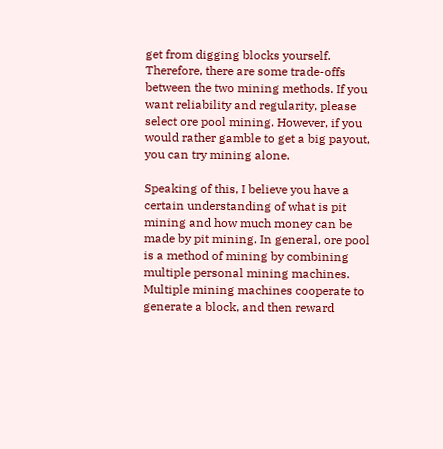get from digging blocks yourself. Therefore, there are some trade-offs between the two mining methods. If you want reliability and regularity, please select ore pool mining. However, if you would rather gamble to get a big payout, you can try mining alone.

Speaking of this, I believe you have a certain understanding of what is pit mining and how much money can be made by pit mining. In general, ore pool is a method of mining by combining multiple personal mining machines. Multiple mining machines cooperate to generate a block, and then reward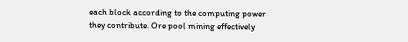each block according to the computing power they contribute. Ore pool mining effectively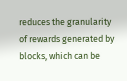reduces the granularity of rewards generated by blocks, which can be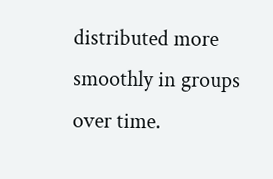distributed more smoothly in groups over time.